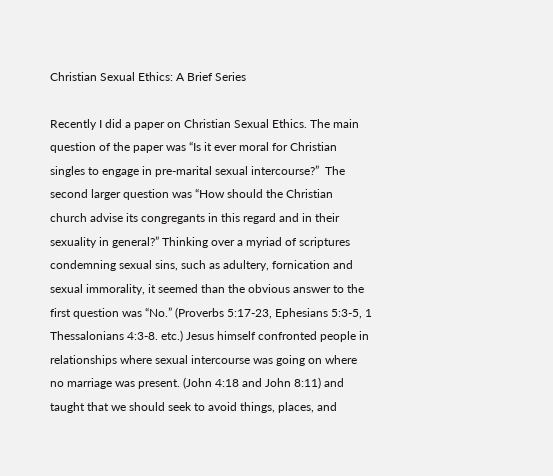Christian Sexual Ethics: A Brief Series

Recently I did a paper on Christian Sexual Ethics. The main question of the paper was “Is it ever moral for Christian singles to engage in pre-marital sexual intercourse?”  The second larger question was “How should the Christian church advise its congregants in this regard and in their sexuality in general?” Thinking over a myriad of scriptures condemning sexual sins, such as adultery, fornication and sexual immorality, it seemed than the obvious answer to the first question was “No.” (Proverbs 5:17-23, Ephesians 5:3-5, 1 Thessalonians 4:3-8. etc.) Jesus himself confronted people in relationships where sexual intercourse was going on where no marriage was present. (John 4:18 and John 8:11) and taught that we should seek to avoid things, places, and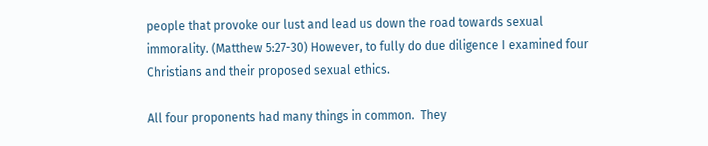people that provoke our lust and lead us down the road towards sexual immorality. (Matthew 5:27-30) However, to fully do due diligence I examined four Christians and their proposed sexual ethics.

All four proponents had many things in common.  They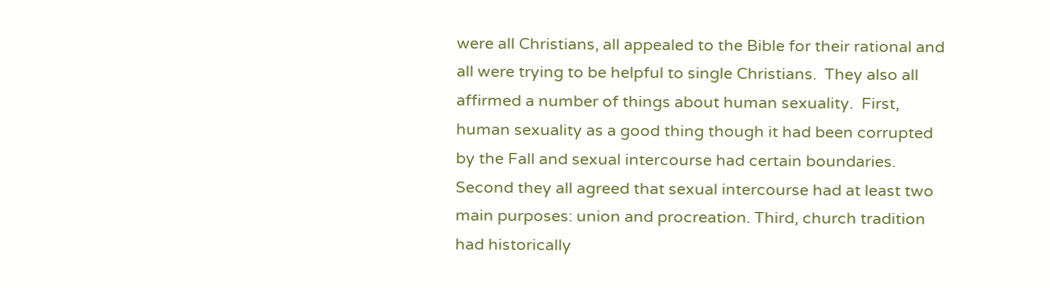were all Christians, all appealed to the Bible for their rational and all were trying to be helpful to single Christians.  They also all affirmed a number of things about human sexuality.  First, human sexuality as a good thing though it had been corrupted by the Fall and sexual intercourse had certain boundaries.  Second they all agreed that sexual intercourse had at least two main purposes: union and procreation. Third, church tradition had historically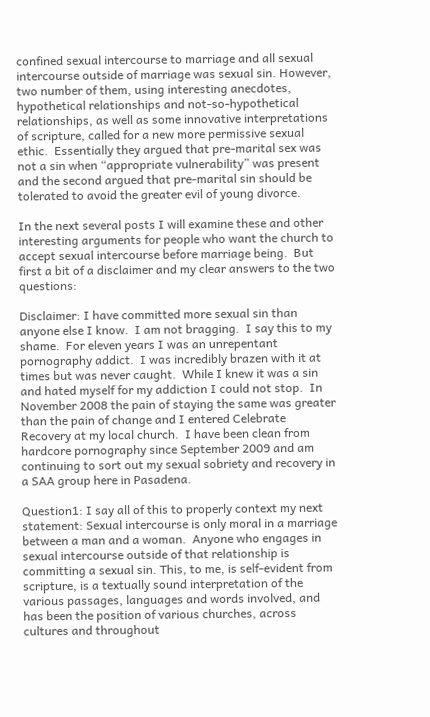confined sexual intercourse to marriage and all sexual intercourse outside of marriage was sexual sin. However, two number of them, using interesting anecdotes, hypothetical relationships and not-so-hypothetical relationships, as well as some innovative interpretations of scripture, called for a new more permissive sexual ethic.  Essentially they argued that pre-marital sex was not a sin when “appropriate vulnerability” was present and the second argued that pre-marital sin should be tolerated to avoid the greater evil of young divorce.

In the next several posts I will examine these and other interesting arguments for people who want the church to accept sexual intercourse before marriage being.  But first a bit of a disclaimer and my clear answers to the two questions:

Disclaimer: I have committed more sexual sin than anyone else I know.  I am not bragging.  I say this to my shame.  For eleven years I was an unrepentant pornography addict.  I was incredibly brazen with it at times but was never caught.  While I knew it was a sin and hated myself for my addiction I could not stop.  In November 2008 the pain of staying the same was greater than the pain of change and I entered Celebrate Recovery at my local church.  I have been clean from hardcore pornography since September 2009 and am continuing to sort out my sexual sobriety and recovery in a SAA group here in Pasadena.

Question1: I say all of this to properly context my next statement: Sexual intercourse is only moral in a marriage between a man and a woman.  Anyone who engages in sexual intercourse outside of that relationship is committing a sexual sin. This, to me, is self-evident from scripture, is a textually sound interpretation of the various passages, languages and words involved, and has been the position of various churches, across cultures and throughout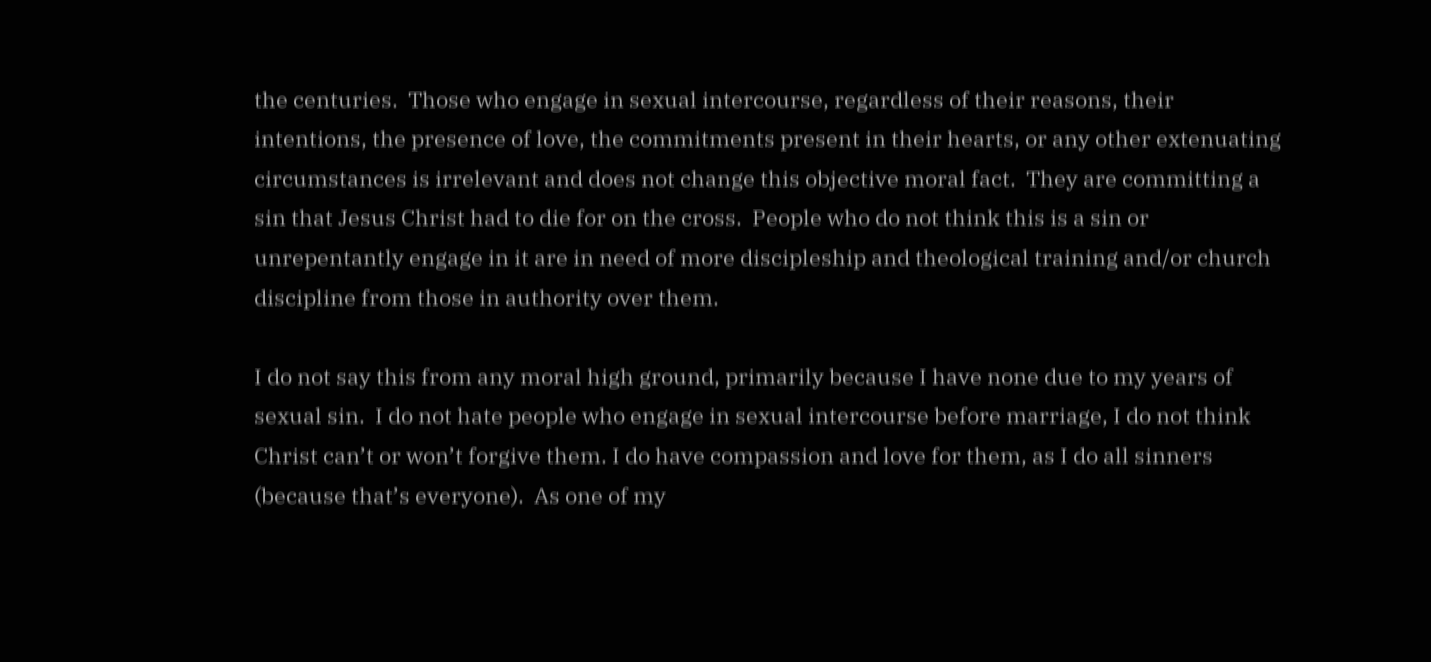the centuries.  Those who engage in sexual intercourse, regardless of their reasons, their intentions, the presence of love, the commitments present in their hearts, or any other extenuating circumstances is irrelevant and does not change this objective moral fact.  They are committing a sin that Jesus Christ had to die for on the cross.  People who do not think this is a sin or unrepentantly engage in it are in need of more discipleship and theological training and/or church discipline from those in authority over them.

I do not say this from any moral high ground, primarily because I have none due to my years of sexual sin.  I do not hate people who engage in sexual intercourse before marriage, I do not think Christ can’t or won’t forgive them. I do have compassion and love for them, as I do all sinners (because that’s everyone).  As one of my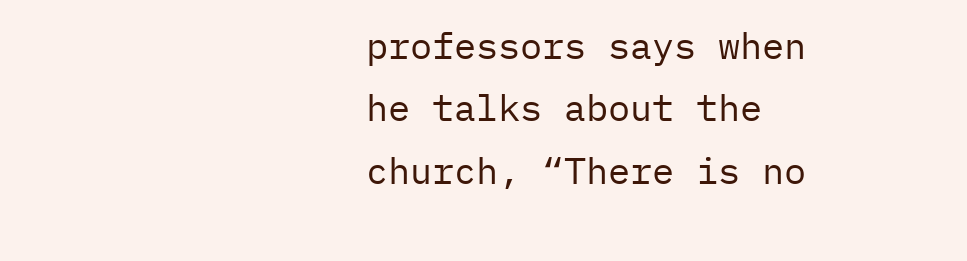professors says when he talks about the church, “There is no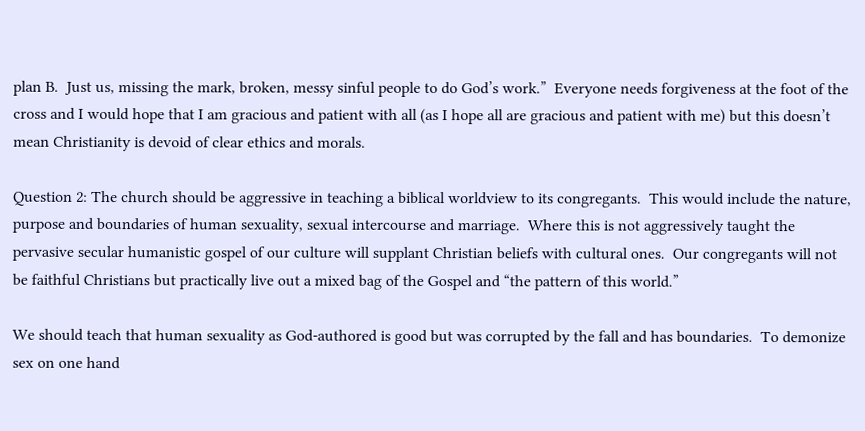plan B.  Just us, missing the mark, broken, messy sinful people to do God’s work.”  Everyone needs forgiveness at the foot of the cross and I would hope that I am gracious and patient with all (as I hope all are gracious and patient with me) but this doesn’t mean Christianity is devoid of clear ethics and morals.

Question 2: The church should be aggressive in teaching a biblical worldview to its congregants.  This would include the nature, purpose and boundaries of human sexuality, sexual intercourse and marriage.  Where this is not aggressively taught the pervasive secular humanistic gospel of our culture will supplant Christian beliefs with cultural ones.  Our congregants will not be faithful Christians but practically live out a mixed bag of the Gospel and “the pattern of this world.”

We should teach that human sexuality as God-authored is good but was corrupted by the fall and has boundaries.  To demonize sex on one hand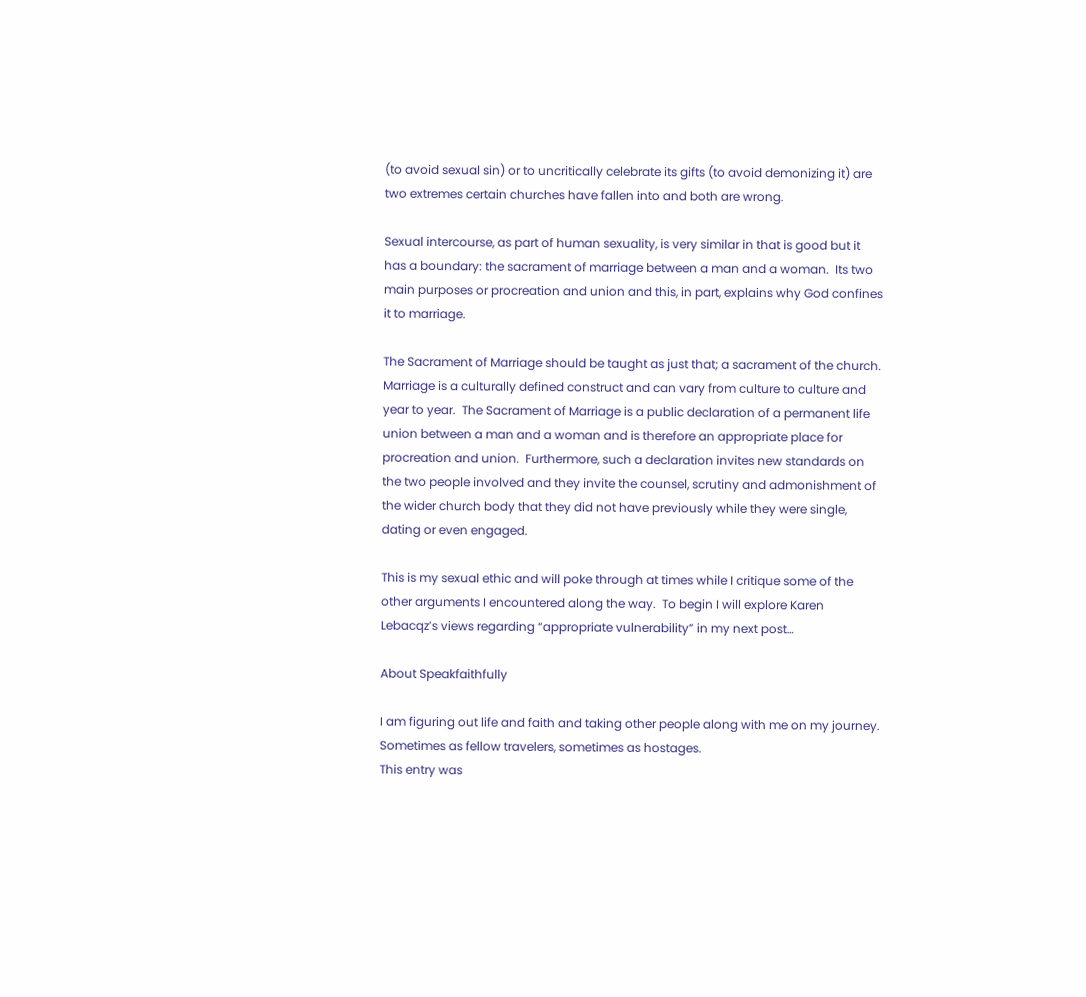(to avoid sexual sin) or to uncritically celebrate its gifts (to avoid demonizing it) are two extremes certain churches have fallen into and both are wrong.

Sexual intercourse, as part of human sexuality, is very similar in that is good but it has a boundary: the sacrament of marriage between a man and a woman.  Its two main purposes or procreation and union and this, in part, explains why God confines it to marriage.

The Sacrament of Marriage should be taught as just that; a sacrament of the church.  Marriage is a culturally defined construct and can vary from culture to culture and year to year.  The Sacrament of Marriage is a public declaration of a permanent life union between a man and a woman and is therefore an appropriate place for procreation and union.  Furthermore, such a declaration invites new standards on the two people involved and they invite the counsel, scrutiny and admonishment of the wider church body that they did not have previously while they were single, dating or even engaged.

This is my sexual ethic and will poke through at times while I critique some of the other arguments I encountered along the way.  To begin I will explore Karen Lebacqz’s views regarding “appropriate vulnerability” in my next post…

About Speakfaithfully

I am figuring out life and faith and taking other people along with me on my journey. Sometimes as fellow travelers, sometimes as hostages.
This entry was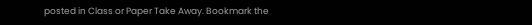posted in Class or Paper Take Away. Bookmark the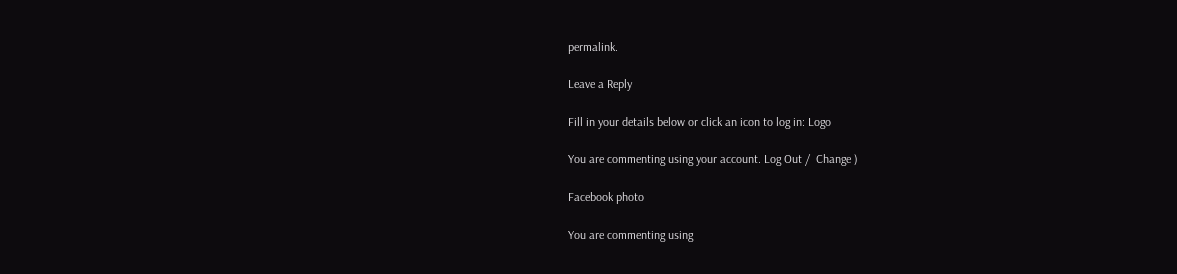permalink.

Leave a Reply

Fill in your details below or click an icon to log in: Logo

You are commenting using your account. Log Out /  Change )

Facebook photo

You are commenting using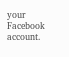your Facebook account.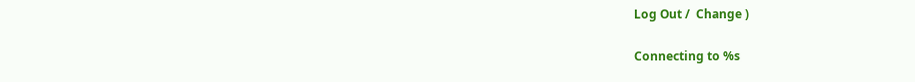Log Out /  Change )

Connecting to %s